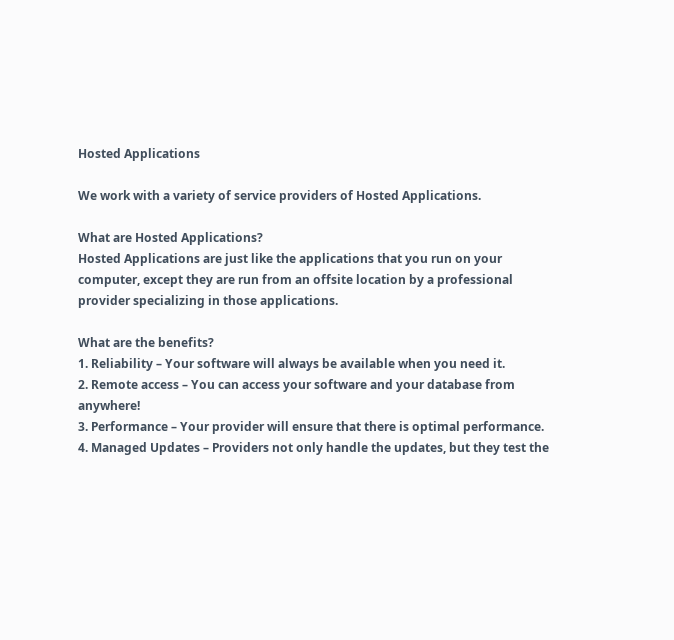Hosted Applications

We work with a variety of service providers of Hosted Applications.

What are Hosted Applications?
Hosted Applications are just like the applications that you run on your computer, except they are run from an offsite location by a professional provider specializing in those applications.

What are the benefits?
1. Reliability – Your software will always be available when you need it.
2. Remote access – You can access your software and your database from anywhere!
3. Performance – Your provider will ensure that there is optimal performance.
4. Managed Updates – Providers not only handle the updates, but they test the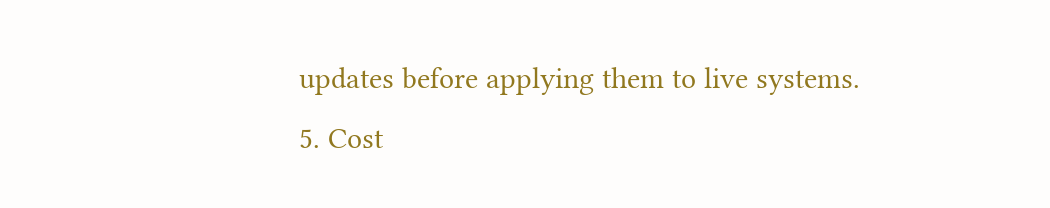updates before applying them to live systems.
5. Cost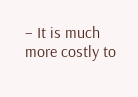– It is much more costly to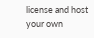license and host your own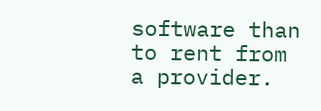software than to rent from a provider.